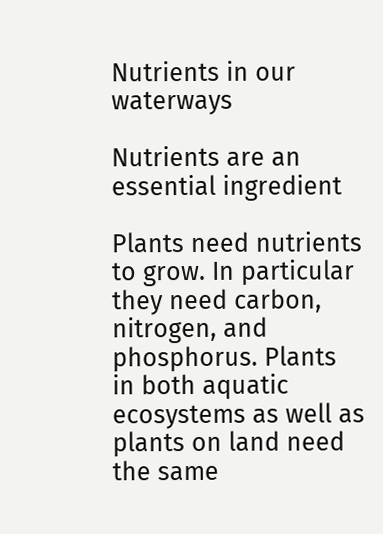Nutrients in our waterways

Nutrients are an essential ingredient

Plants need nutrients to grow. In particular they need carbon, nitrogen, and phosphorus. Plants in both aquatic ecosystems as well as plants on land need the same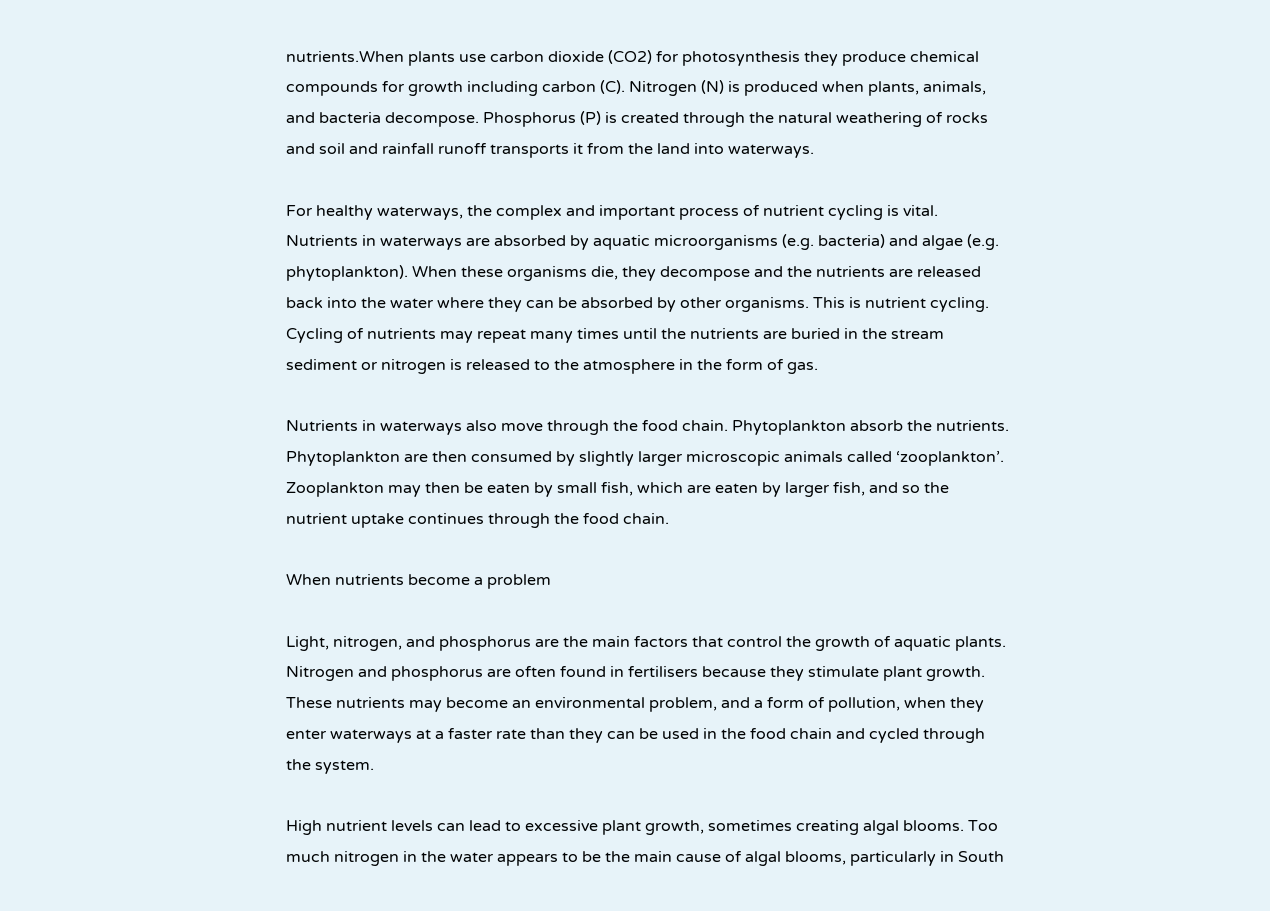nutrients.When plants use carbon dioxide (CO2) for photosynthesis they produce chemical compounds for growth including carbon (C). Nitrogen (N) is produced when plants, animals, and bacteria decompose. Phosphorus (P) is created through the natural weathering of rocks and soil and rainfall runoff transports it from the land into waterways.

For healthy waterways, the complex and important process of nutrient cycling is vital. Nutrients in waterways are absorbed by aquatic microorganisms (e.g. bacteria) and algae (e.g. phytoplankton). When these organisms die, they decompose and the nutrients are released back into the water where they can be absorbed by other organisms. This is nutrient cycling. Cycling of nutrients may repeat many times until the nutrients are buried in the stream sediment or nitrogen is released to the atmosphere in the form of gas.

Nutrients in waterways also move through the food chain. Phytoplankton absorb the nutrients. Phytoplankton are then consumed by slightly larger microscopic animals called ‘zooplankton’. Zooplankton may then be eaten by small fish, which are eaten by larger fish, and so the nutrient uptake continues through the food chain.

When nutrients become a problem

Light, nitrogen, and phosphorus are the main factors that control the growth of aquatic plants. Nitrogen and phosphorus are often found in fertilisers because they stimulate plant growth. These nutrients may become an environmental problem, and a form of pollution, when they enter waterways at a faster rate than they can be used in the food chain and cycled through the system.

High nutrient levels can lead to excessive plant growth, sometimes creating algal blooms. Too much nitrogen in the water appears to be the main cause of algal blooms, particularly in South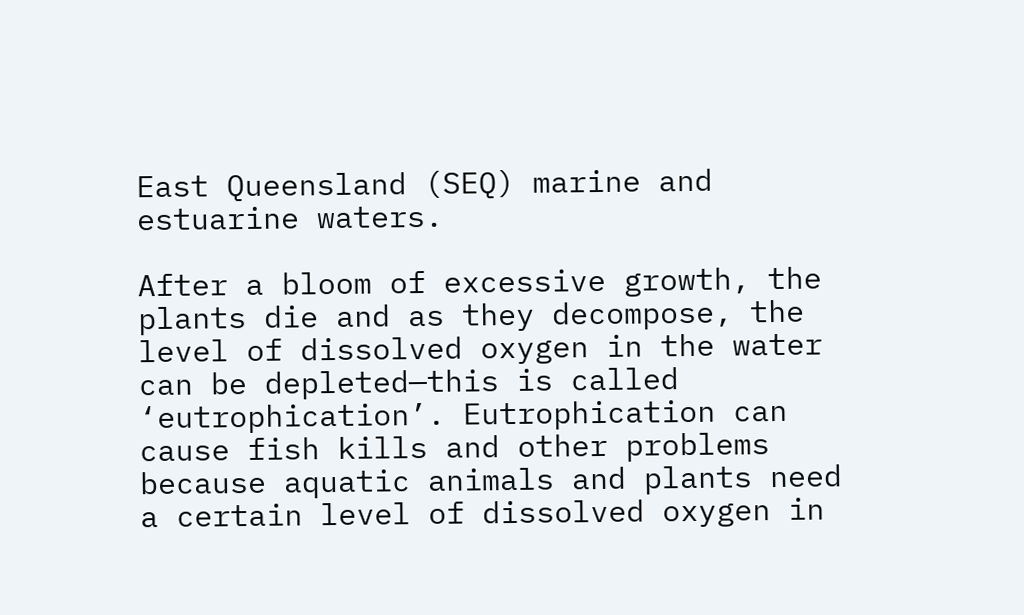East Queensland (SEQ) marine and estuarine waters.

After a bloom of excessive growth, the plants die and as they decompose, the level of dissolved oxygen in the water can be depleted—this is called ‘eutrophication’. Eutrophication can cause fish kills and other problems because aquatic animals and plants need a certain level of dissolved oxygen in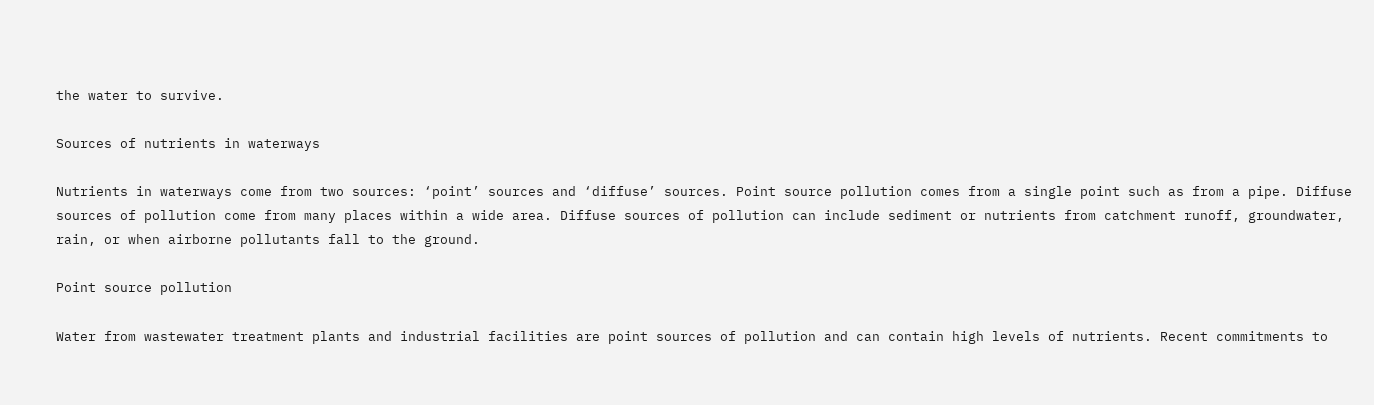the water to survive.

Sources of nutrients in waterways

Nutrients in waterways come from two sources: ‘point’ sources and ‘diffuse’ sources. Point source pollution comes from a single point such as from a pipe. Diffuse sources of pollution come from many places within a wide area. Diffuse sources of pollution can include sediment or nutrients from catchment runoff, groundwater, rain, or when airborne pollutants fall to the ground.

Point source pollution

Water from wastewater treatment plants and industrial facilities are point sources of pollution and can contain high levels of nutrients. Recent commitments to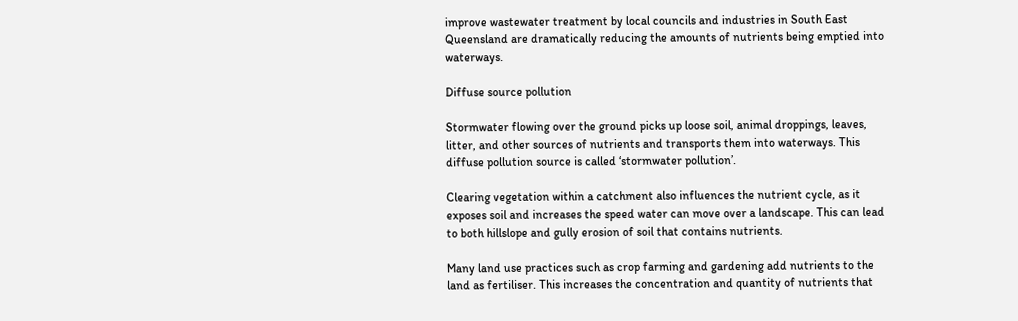improve wastewater treatment by local councils and industries in South East Queensland are dramatically reducing the amounts of nutrients being emptied into waterways.

Diffuse source pollution

Stormwater flowing over the ground picks up loose soil, animal droppings, leaves, litter, and other sources of nutrients and transports them into waterways. This diffuse pollution source is called ‘stormwater pollution’.

Clearing vegetation within a catchment also influences the nutrient cycle, as it exposes soil and increases the speed water can move over a landscape. This can lead to both hillslope and gully erosion of soil that contains nutrients.

Many land use practices such as crop farming and gardening add nutrients to the land as fertiliser. This increases the concentration and quantity of nutrients that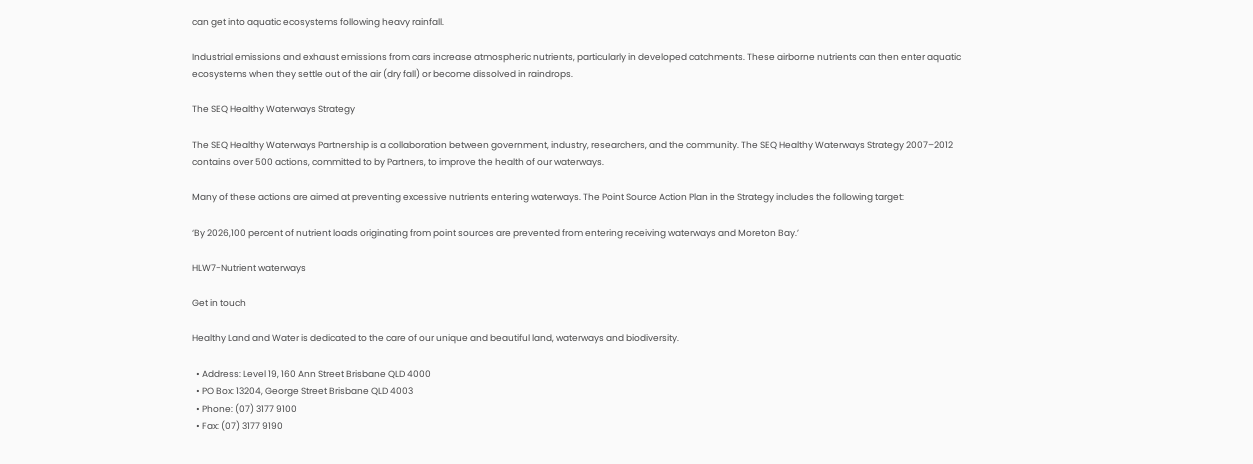can get into aquatic ecosystems following heavy rainfall.

Industrial emissions and exhaust emissions from cars increase atmospheric nutrients, particularly in developed catchments. These airborne nutrients can then enter aquatic ecosystems when they settle out of the air (dry fall) or become dissolved in raindrops.

The SEQ Healthy Waterways Strategy

The SEQ Healthy Waterways Partnership is a collaboration between government, industry, researchers, and the community. The SEQ Healthy Waterways Strategy 2007–2012 contains over 500 actions, committed to by Partners, to improve the health of our waterways.

Many of these actions are aimed at preventing excessive nutrients entering waterways. The Point Source Action Plan in the Strategy includes the following target:

‘By 2026,100 percent of nutrient loads originating from point sources are prevented from entering receiving waterways and Moreton Bay.’

HLW7-Nutrient waterways

Get in touch

Healthy Land and Water is dedicated to the care of our unique and beautiful land, waterways and biodiversity.

  • Address: Level 19, 160 Ann Street Brisbane QLD 4000
  • PO Box: 13204, George Street Brisbane QLD 4003
  • Phone: (07) 3177 9100
  • Fax: (07) 3177 9190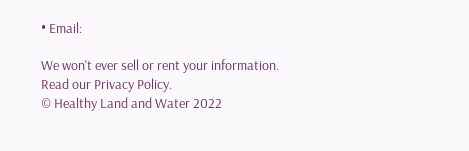• Email:

We won't ever sell or rent your information. Read our Privacy Policy.
© Healthy Land and Water 2022